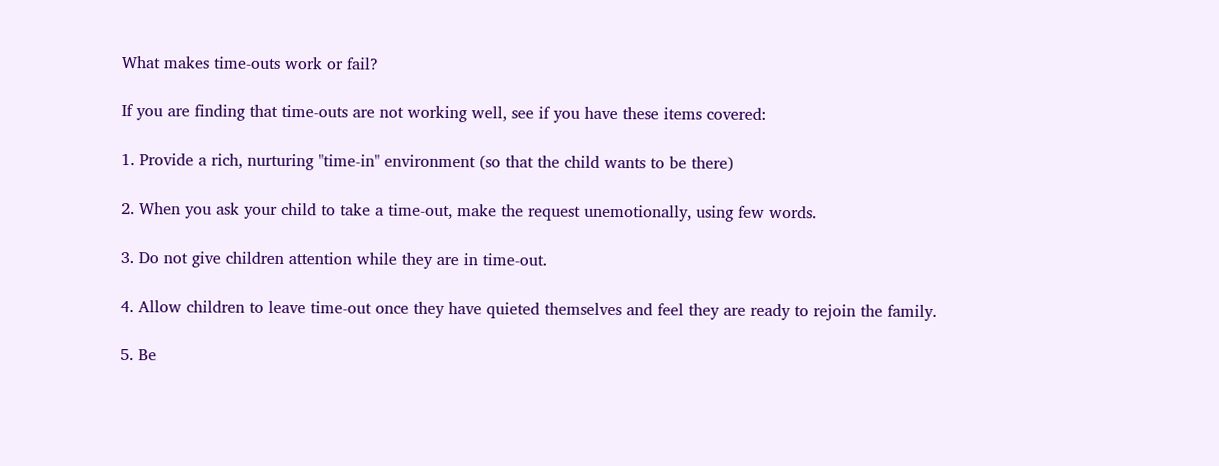What makes time-outs work or fail?

If you are finding that time-outs are not working well, see if you have these items covered:

1. Provide a rich, nurturing "time-in" environment (so that the child wants to be there)

2. When you ask your child to take a time-out, make the request unemotionally, using few words.

3. Do not give children attention while they are in time-out.

4. Allow children to leave time-out once they have quieted themselves and feel they are ready to rejoin the family.

5. Be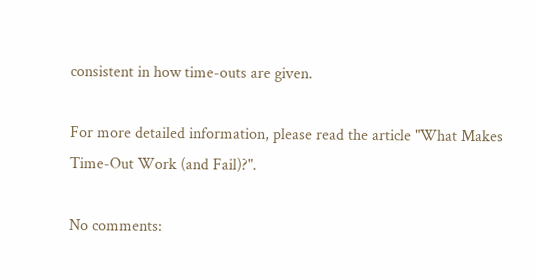consistent in how time-outs are given.

For more detailed information, please read the article "What Makes Time-Out Work (and Fail)?".

No comments: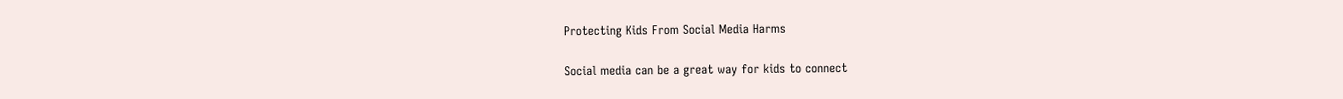Protecting Kids From Social Media Harms

Social media can be a great way for kids to connect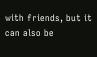with friends, but it can also be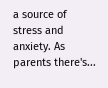a source of stress and anxiety. As parents there's...